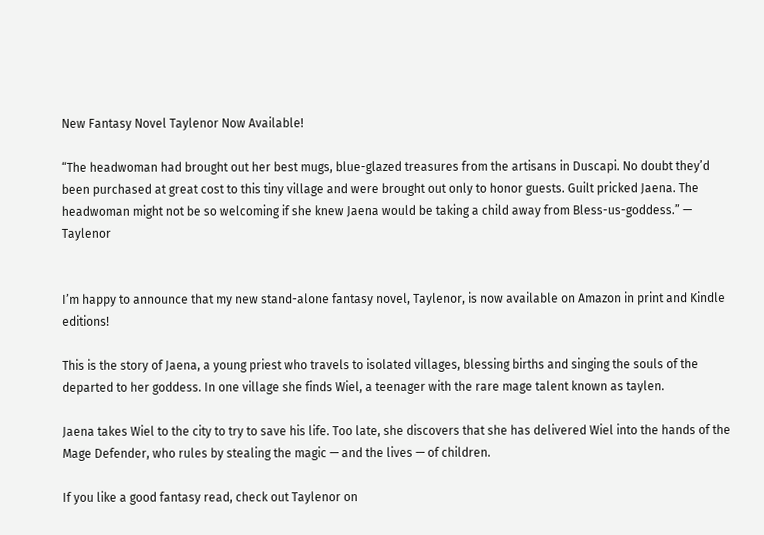New Fantasy Novel Taylenor Now Available!

“The headwoman had brought out her best mugs, blue-glazed treasures from the artisans in Duscapi. No doubt they’d been purchased at great cost to this tiny village and were brought out only to honor guests. Guilt pricked Jaena. The headwoman might not be so welcoming if she knew Jaena would be taking a child away from Bless-us-goddess.” — Taylenor


I’m happy to announce that my new stand-alone fantasy novel, Taylenor, is now available on Amazon in print and Kindle editions!

This is the story of Jaena, a young priest who travels to isolated villages, blessing births and singing the souls of the departed to her goddess. In one village she finds Wiel, a teenager with the rare mage talent known as taylen.

Jaena takes Wiel to the city to try to save his life. Too late, she discovers that she has delivered Wiel into the hands of the Mage Defender, who rules by stealing the magic — and the lives — of children.

If you like a good fantasy read, check out Taylenor on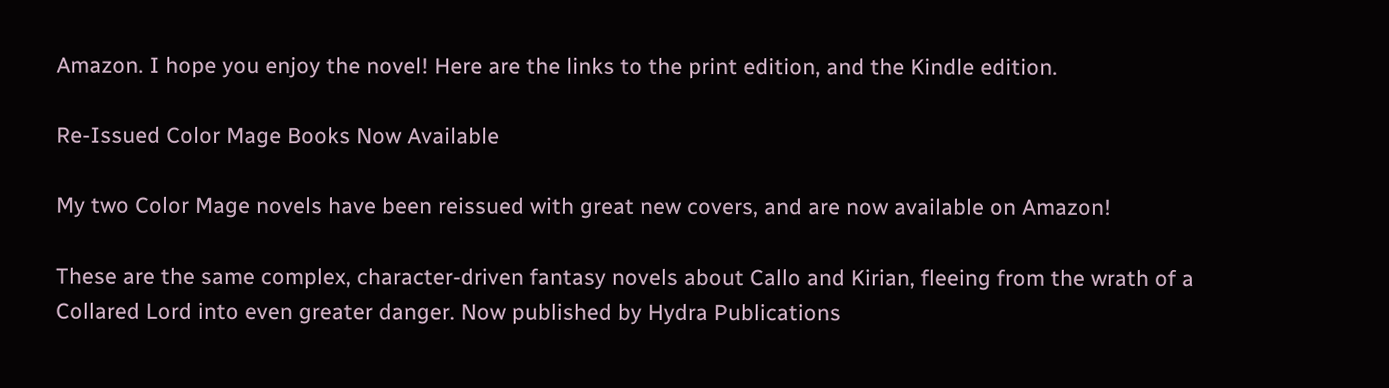Amazon. I hope you enjoy the novel! Here are the links to the print edition, and the Kindle edition.

Re-Issued Color Mage Books Now Available

My two Color Mage novels have been reissued with great new covers, and are now available on Amazon!

These are the same complex, character-driven fantasy novels about Callo and Kirian, fleeing from the wrath of a Collared Lord into even greater danger. Now published by Hydra Publications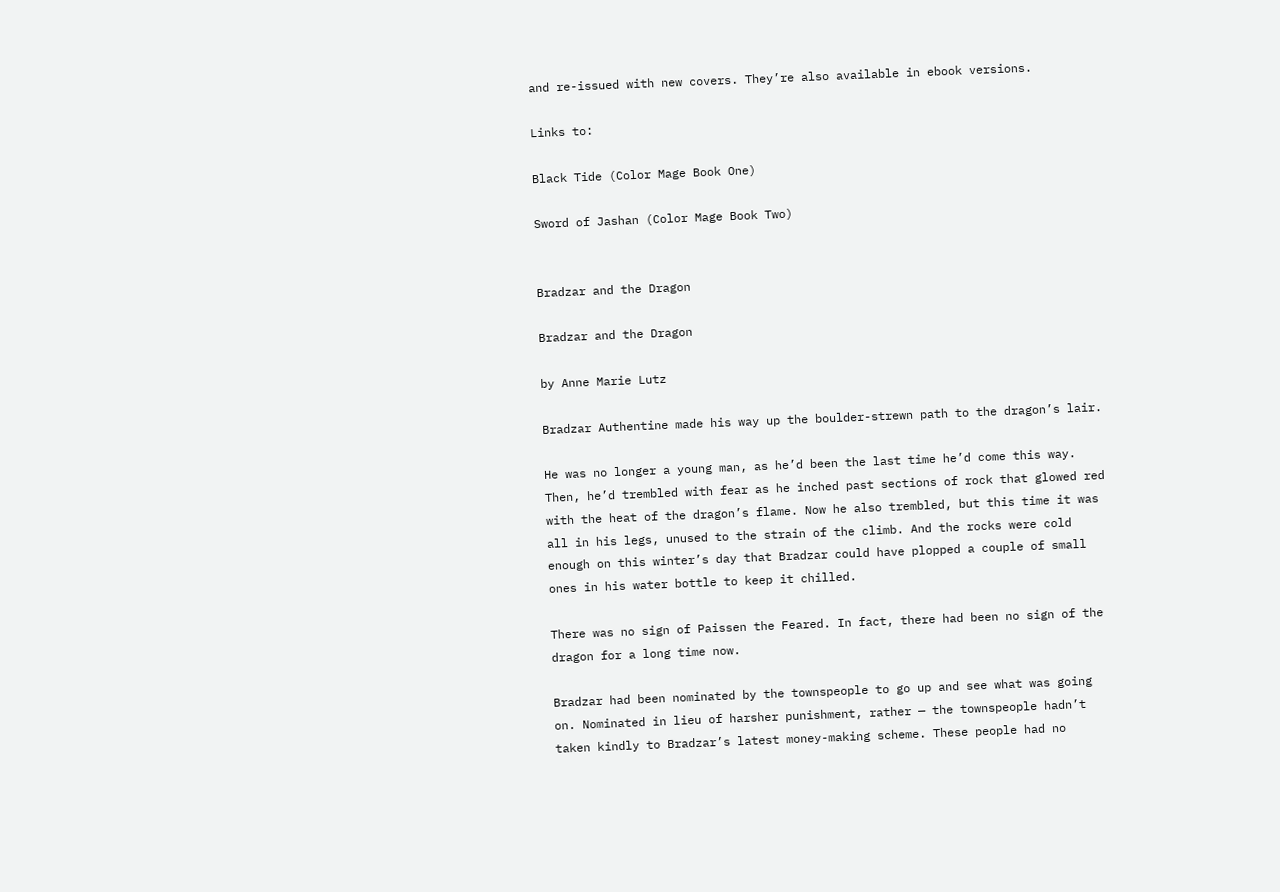and re-issued with new covers. They’re also available in ebook versions.

Links to:

Black Tide (Color Mage Book One)

Sword of Jashan (Color Mage Book Two)


Bradzar and the Dragon

Bradzar and the Dragon

by Anne Marie Lutz

Bradzar Authentine made his way up the boulder-strewn path to the dragon’s lair.

He was no longer a young man, as he’d been the last time he’d come this way. Then, he’d trembled with fear as he inched past sections of rock that glowed red with the heat of the dragon’s flame. Now he also trembled, but this time it was all in his legs, unused to the strain of the climb. And the rocks were cold enough on this winter’s day that Bradzar could have plopped a couple of small ones in his water bottle to keep it chilled.

There was no sign of Paissen the Feared. In fact, there had been no sign of the dragon for a long time now.

Bradzar had been nominated by the townspeople to go up and see what was going on. Nominated in lieu of harsher punishment, rather — the townspeople hadn’t taken kindly to Bradzar’s latest money-making scheme. These people had no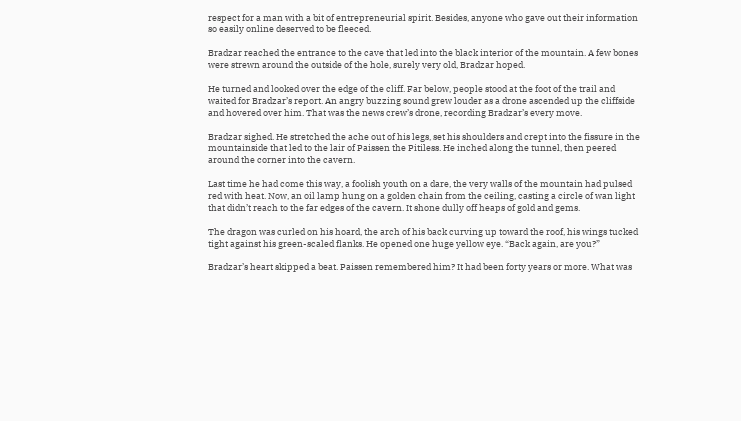respect for a man with a bit of entrepreneurial spirit. Besides, anyone who gave out their information so easily online deserved to be fleeced.

Bradzar reached the entrance to the cave that led into the black interior of the mountain. A few bones were strewn around the outside of the hole, surely very old, Bradzar hoped.

He turned and looked over the edge of the cliff. Far below, people stood at the foot of the trail and waited for Bradzar’s report. An angry buzzing sound grew louder as a drone ascended up the cliffside and hovered over him. That was the news crew’s drone, recording Bradzar’s every move.

Bradzar sighed. He stretched the ache out of his legs, set his shoulders and crept into the fissure in the mountainside that led to the lair of Paissen the Pitiless. He inched along the tunnel, then peered around the corner into the cavern.

Last time he had come this way, a foolish youth on a dare, the very walls of the mountain had pulsed red with heat. Now, an oil lamp hung on a golden chain from the ceiling, casting a circle of wan light that didn’t reach to the far edges of the cavern. It shone dully off heaps of gold and gems.

The dragon was curled on his hoard, the arch of his back curving up toward the roof, his wings tucked tight against his green-scaled flanks. He opened one huge yellow eye. “Back again, are you?”

Bradzar’s heart skipped a beat. Paissen remembered him? It had been forty years or more. What was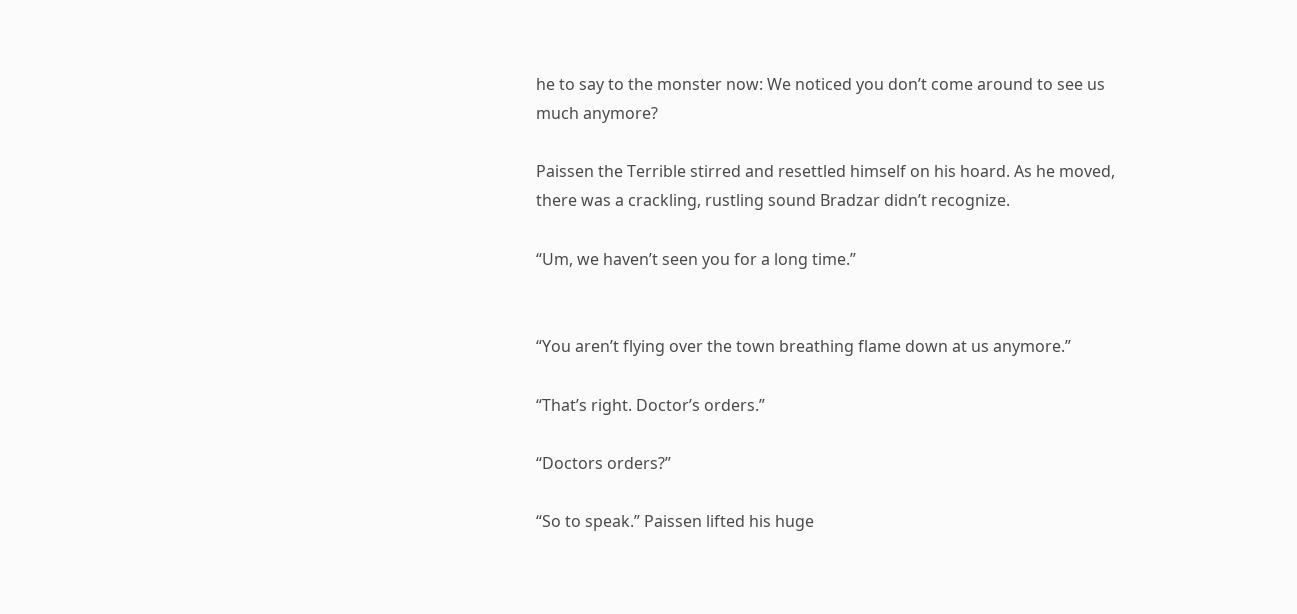he to say to the monster now: We noticed you don’t come around to see us much anymore?

Paissen the Terrible stirred and resettled himself on his hoard. As he moved, there was a crackling, rustling sound Bradzar didn’t recognize.

“Um, we haven’t seen you for a long time.”


“You aren’t flying over the town breathing flame down at us anymore.”

“That’s right. Doctor’s orders.”

“Doctors orders?”

“So to speak.” Paissen lifted his huge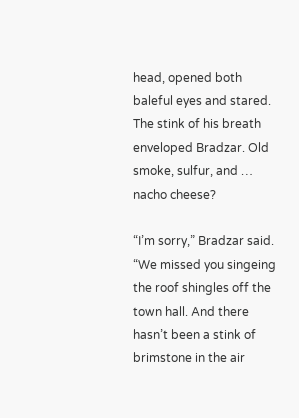head, opened both baleful eyes and stared. The stink of his breath enveloped Bradzar. Old smoke, sulfur, and … nacho cheese?

“I’m sorry,” Bradzar said. “We missed you singeing the roof shingles off the town hall. And there hasn’t been a stink of brimstone in the air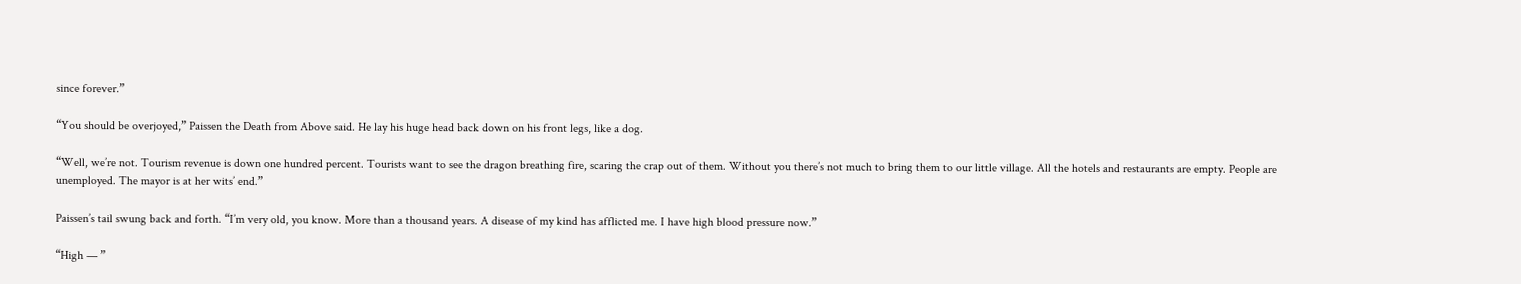since forever.”

“You should be overjoyed,” Paissen the Death from Above said. He lay his huge head back down on his front legs, like a dog.

“Well, we’re not. Tourism revenue is down one hundred percent. Tourists want to see the dragon breathing fire, scaring the crap out of them. Without you there’s not much to bring them to our little village. All the hotels and restaurants are empty. People are unemployed. The mayor is at her wits’ end.”

Paissen’s tail swung back and forth. “I’m very old, you know. More than a thousand years. A disease of my kind has afflicted me. I have high blood pressure now.”

“High — ”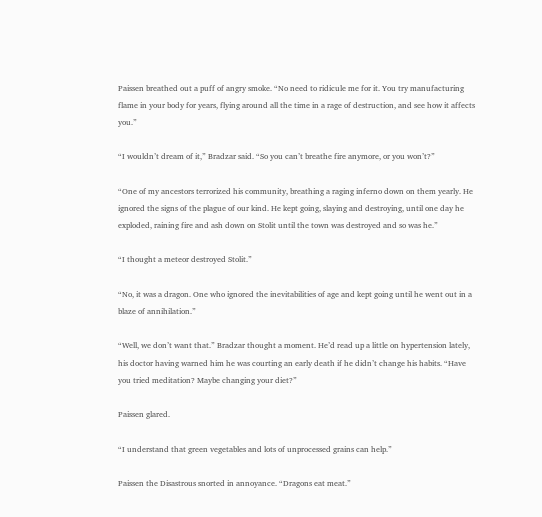Paissen breathed out a puff of angry smoke. “No need to ridicule me for it. You try manufacturing flame in your body for years, flying around all the time in a rage of destruction, and see how it affects you.”

“I wouldn’t dream of it,” Bradzar said. “So you can’t breathe fire anymore, or you won’t?”

“One of my ancestors terrorized his community, breathing a raging inferno down on them yearly. He ignored the signs of the plague of our kind. He kept going, slaying and destroying, until one day he exploded, raining fire and ash down on Stolit until the town was destroyed and so was he.”

“I thought a meteor destroyed Stolit.”

“No, it was a dragon. One who ignored the inevitabilities of age and kept going until he went out in a blaze of annihilation.”

“Well, we don’t want that.” Bradzar thought a moment. He’d read up a little on hypertension lately, his doctor having warned him he was courting an early death if he didn’t change his habits. “Have you tried meditation? Maybe changing your diet?”

Paissen glared.

“I understand that green vegetables and lots of unprocessed grains can help.”

Paissen the Disastrous snorted in annoyance. “Dragons eat meat.”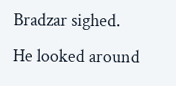Bradzar sighed. He looked around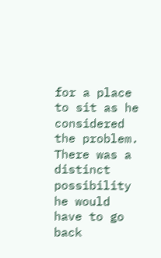for a place to sit as he considered the problem. There was a distinct possibility he would have to go back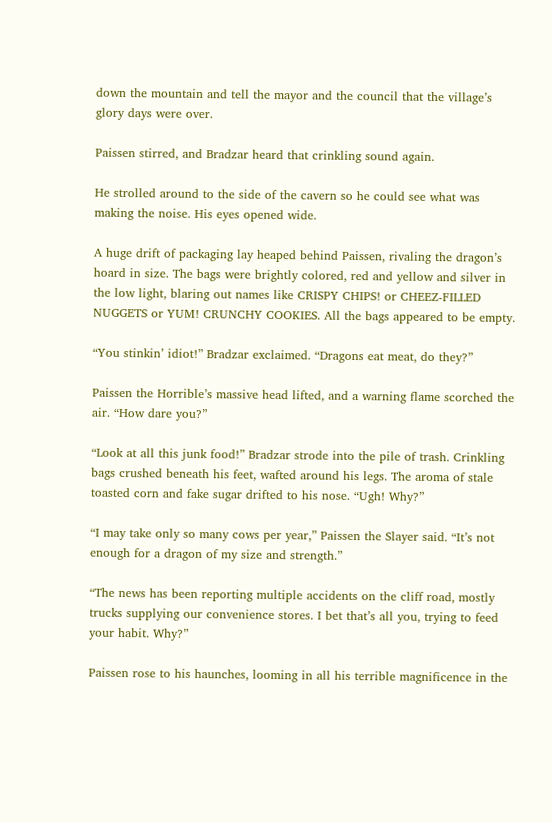down the mountain and tell the mayor and the council that the village’s glory days were over.

Paissen stirred, and Bradzar heard that crinkling sound again.

He strolled around to the side of the cavern so he could see what was making the noise. His eyes opened wide.

A huge drift of packaging lay heaped behind Paissen, rivaling the dragon’s hoard in size. The bags were brightly colored, red and yellow and silver in the low light, blaring out names like CRISPY CHIPS! or CHEEZ-FILLED NUGGETS or YUM! CRUNCHY COOKIES. All the bags appeared to be empty.

“You stinkin’ idiot!” Bradzar exclaimed. “Dragons eat meat, do they?”

Paissen the Horrible’s massive head lifted, and a warning flame scorched the air. “How dare you?”

“Look at all this junk food!” Bradzar strode into the pile of trash. Crinkling bags crushed beneath his feet, wafted around his legs. The aroma of stale toasted corn and fake sugar drifted to his nose. “Ugh! Why?”

“I may take only so many cows per year,” Paissen the Slayer said. “It’s not enough for a dragon of my size and strength.”

“The news has been reporting multiple accidents on the cliff road, mostly trucks supplying our convenience stores. I bet that’s all you, trying to feed your habit. Why?”

Paissen rose to his haunches, looming in all his terrible magnificence in the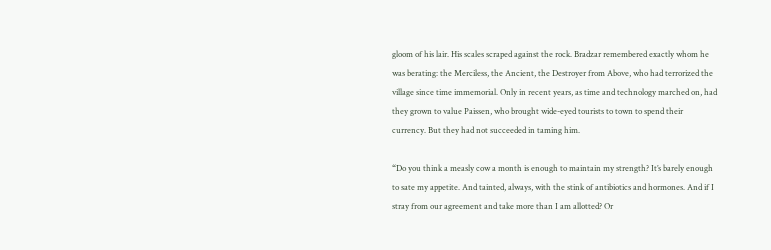gloom of his lair. His scales scraped against the rock. Bradzar remembered exactly whom he was berating: the Merciless, the Ancient, the Destroyer from Above, who had terrorized the village since time immemorial. Only in recent years, as time and technology marched on, had they grown to value Paissen, who brought wide-eyed tourists to town to spend their currency. But they had not succeeded in taming him.

“Do you think a measly cow a month is enough to maintain my strength? It’s barely enough to sate my appetite. And tainted, always, with the stink of antibiotics and hormones. And if I stray from our agreement and take more than I am allotted? Or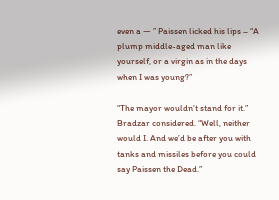even a — ” Paissen licked his lips – “A plump middle-aged man like yourself, or a virgin as in the days when I was young?”

“The mayor wouldn’t stand for it.” Bradzar considered. “Well, neither would I. And we’d be after you with tanks and missiles before you could say Paissen the Dead.”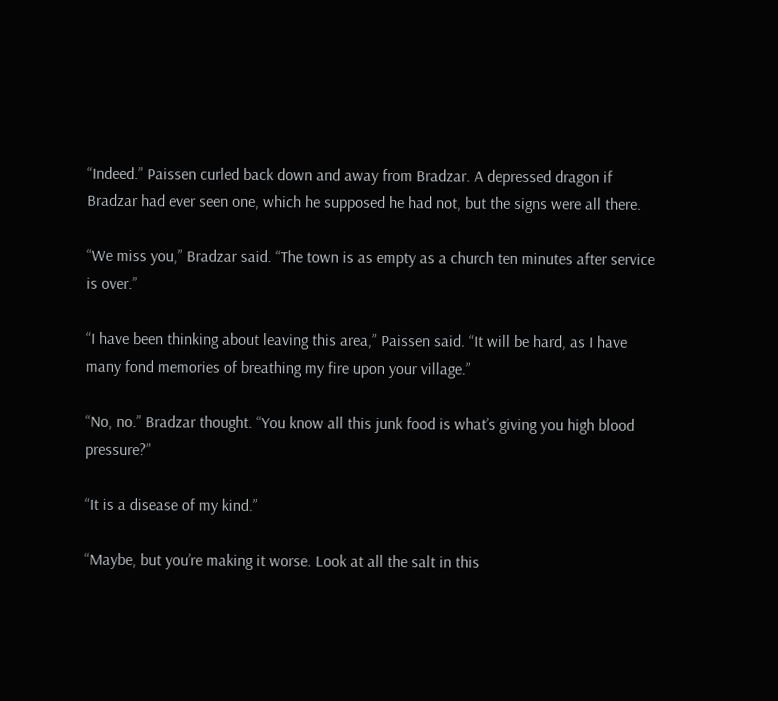“Indeed.” Paissen curled back down and away from Bradzar. A depressed dragon if Bradzar had ever seen one, which he supposed he had not, but the signs were all there.

“We miss you,” Bradzar said. “The town is as empty as a church ten minutes after service is over.”

“I have been thinking about leaving this area,” Paissen said. “It will be hard, as I have many fond memories of breathing my fire upon your village.”

“No, no.” Bradzar thought. “You know all this junk food is what’s giving you high blood pressure?”

“It is a disease of my kind.”

“Maybe, but you’re making it worse. Look at all the salt in this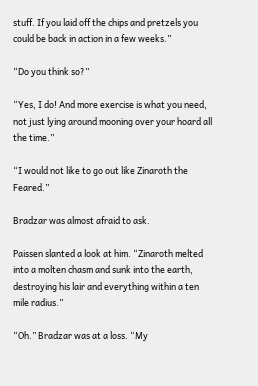stuff. If you laid off the chips and pretzels you could be back in action in a few weeks.”

“Do you think so?”

“Yes, I do! And more exercise is what you need, not just lying around mooning over your hoard all the time.”

“I would not like to go out like Zinaroth the Feared.”

Bradzar was almost afraid to ask.

Paissen slanted a look at him. “Zinaroth melted into a molten chasm and sunk into the earth, destroying his lair and everything within a ten mile radius.”

“Oh.” Bradzar was at a loss. “My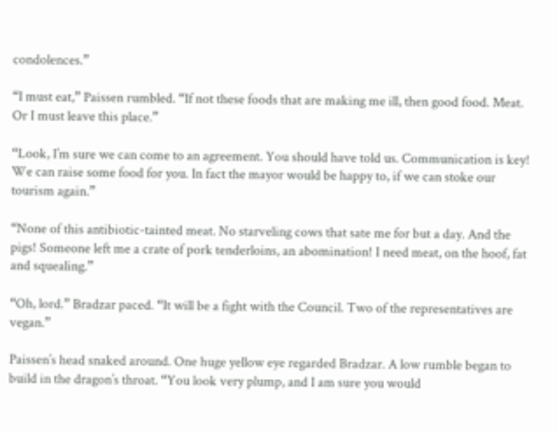condolences.”

“I must eat,” Paissen rumbled. “If not these foods that are making me ill, then good food. Meat. Or I must leave this place.”

“Look, I’m sure we can come to an agreement. You should have told us. Communication is key! We can raise some food for you. In fact the mayor would be happy to, if we can stoke our tourism again.”

“None of this antibiotic-tainted meat. No starveling cows that sate me for but a day. And the pigs! Someone left me a crate of pork tenderloins, an abomination! I need meat, on the hoof, fat and squealing.”

“Oh, lord.” Bradzar paced. “It will be a fight with the Council. Two of the representatives are vegan.”

Paissen’s head snaked around. One huge yellow eye regarded Bradzar. A low rumble began to build in the dragon’s throat. “You look very plump, and I am sure you would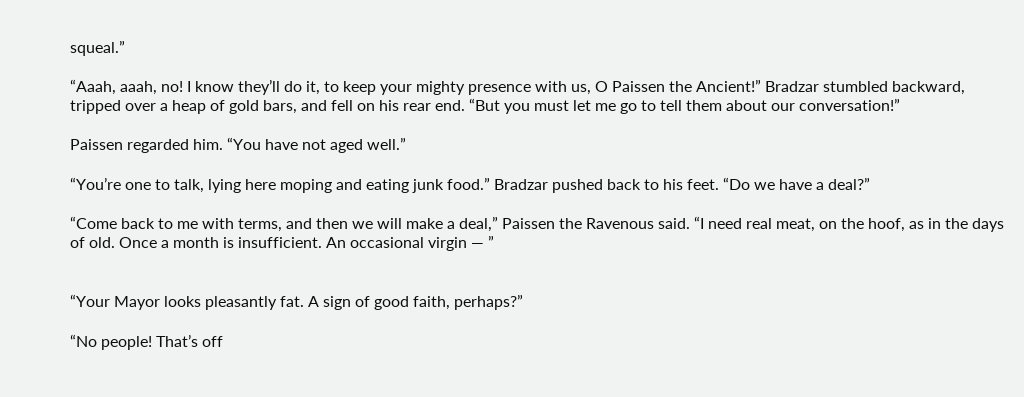squeal.”

“Aaah, aaah, no! I know they’ll do it, to keep your mighty presence with us, O Paissen the Ancient!” Bradzar stumbled backward, tripped over a heap of gold bars, and fell on his rear end. “But you must let me go to tell them about our conversation!”

Paissen regarded him. “You have not aged well.”

“You’re one to talk, lying here moping and eating junk food.” Bradzar pushed back to his feet. “Do we have a deal?”

“Come back to me with terms, and then we will make a deal,” Paissen the Ravenous said. “I need real meat, on the hoof, as in the days of old. Once a month is insufficient. An occasional virgin — ”


“Your Mayor looks pleasantly fat. A sign of good faith, perhaps?”

“No people! That’s off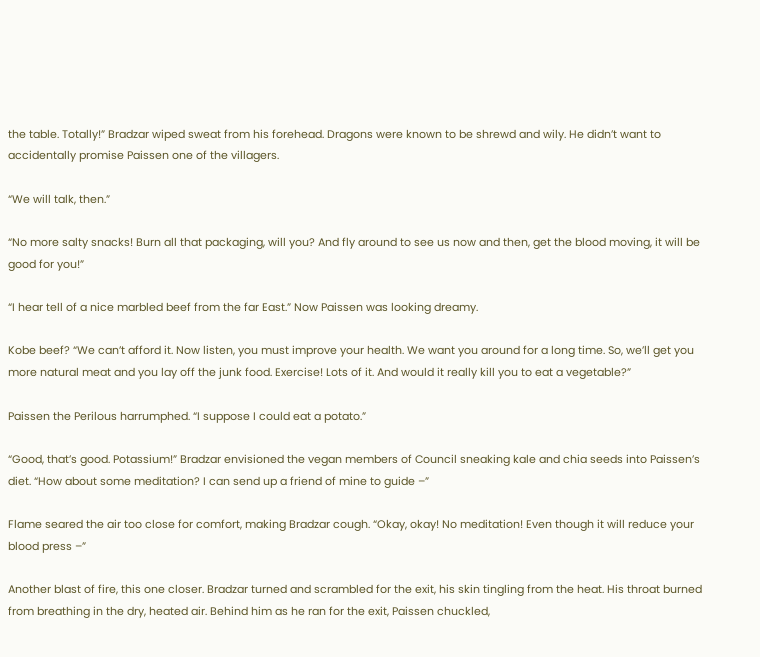the table. Totally!” Bradzar wiped sweat from his forehead. Dragons were known to be shrewd and wily. He didn’t want to accidentally promise Paissen one of the villagers.

“We will talk, then.”

“No more salty snacks! Burn all that packaging, will you? And fly around to see us now and then, get the blood moving, it will be good for you!”

“I hear tell of a nice marbled beef from the far East.” Now Paissen was looking dreamy.

Kobe beef? “We can’t afford it. Now listen, you must improve your health. We want you around for a long time. So, we’ll get you more natural meat and you lay off the junk food. Exercise! Lots of it. And would it really kill you to eat a vegetable?”

Paissen the Perilous harrumphed. “I suppose I could eat a potato.”

“Good, that’s good. Potassium!” Bradzar envisioned the vegan members of Council sneaking kale and chia seeds into Paissen’s diet. “How about some meditation? I can send up a friend of mine to guide –”

Flame seared the air too close for comfort, making Bradzar cough. “Okay, okay! No meditation! Even though it will reduce your blood press –”

Another blast of fire, this one closer. Bradzar turned and scrambled for the exit, his skin tingling from the heat. His throat burned from breathing in the dry, heated air. Behind him as he ran for the exit, Paissen chuckled,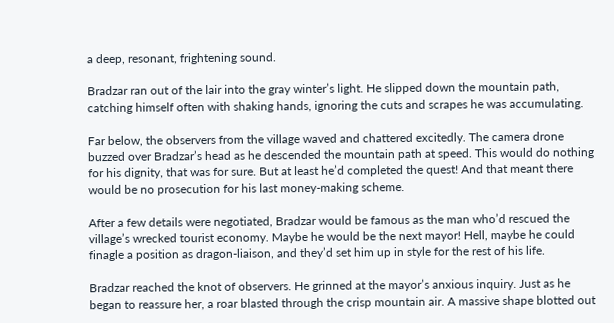a deep, resonant, frightening sound.

Bradzar ran out of the lair into the gray winter’s light. He slipped down the mountain path, catching himself often with shaking hands, ignoring the cuts and scrapes he was accumulating.

Far below, the observers from the village waved and chattered excitedly. The camera drone buzzed over Bradzar’s head as he descended the mountain path at speed. This would do nothing for his dignity, that was for sure. But at least he’d completed the quest! And that meant there would be no prosecution for his last money-making scheme.

After a few details were negotiated, Bradzar would be famous as the man who’d rescued the village’s wrecked tourist economy. Maybe he would be the next mayor! Hell, maybe he could finagle a position as dragon-liaison, and they’d set him up in style for the rest of his life.

Bradzar reached the knot of observers. He grinned at the mayor’s anxious inquiry. Just as he began to reassure her, a roar blasted through the crisp mountain air. A massive shape blotted out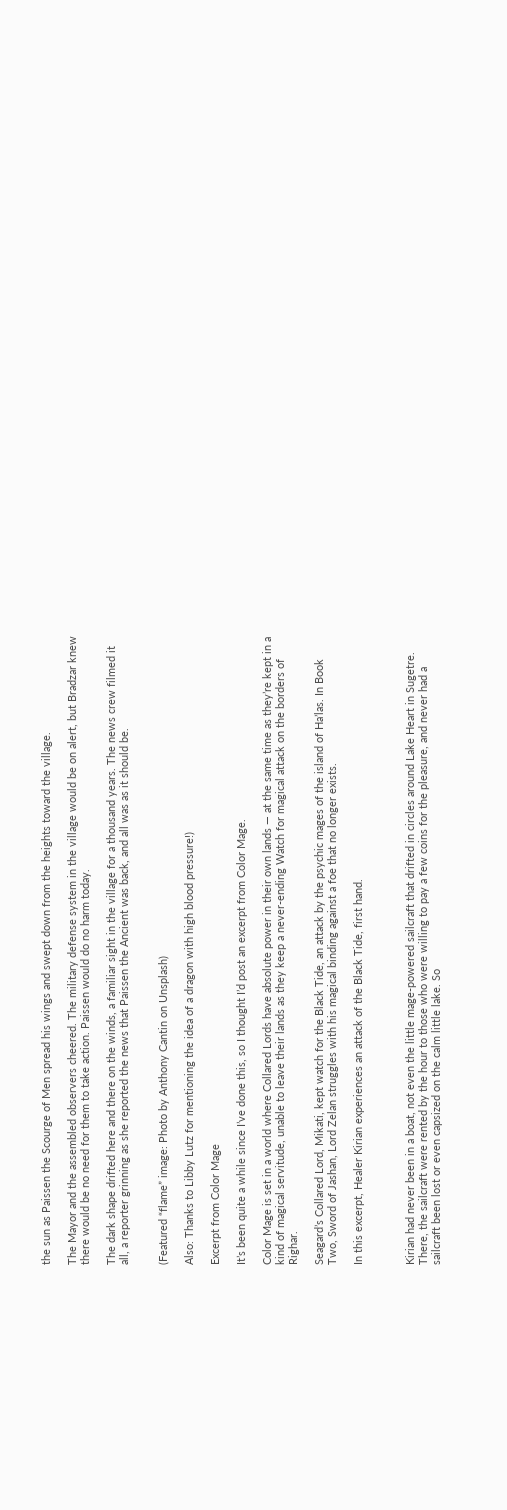the sun as Paissen the Scourge of Men spread his wings and swept down from the heights toward the village.

The Mayor and the assembled observers cheered. The military defense system in the village would be on alert, but Bradzar knew there would be no need for them to take action. Paissen would do no harm today.

The dark shape drifted here and there on the winds, a familiar sight in the village for a thousand years. The news crew filmed it all, a reporter grinning as she reported the news that Paissen the Ancient was back, and all was as it should be.


(Featured “flame” image: Photo by Anthony Cantin on Unsplash)

Also: Thanks to Libby Lutz for mentioning the idea of a dragon with high blood pressure!)

Excerpt from Color Mage

It’s been quite a while since I’ve done this, so I thought I’d post an excerpt from Color Mage.

Color Mage is set in a world where Collared Lords have absolute power in their own lands — at the same time as they’re kept in a kind of magical servitude, unable to leave their lands as they keep a never-ending Watch for magical attack on the borders of Righar.

Seagard’s Collared Lord, Mikati, kept watch for the Black Tide, an attack by the psychic mages of the island of Ha’las. In Book Two, Sword of Jashan, Lord Zelan struggles with his magical binding against a foe that no longer exists.

In this excerpt, Healer Kirian experiences an attack of the Black Tide, first hand.



Kirian had never been in a boat, not even the little mage-powered sailcraft that drifted in circles around Lake Heart in Sugetre. There, the sailcraft were rented by the hour to those who were willing to pay a few coins for the pleasure, and never had a sailcraft been lost or even capsized on the calm little lake. So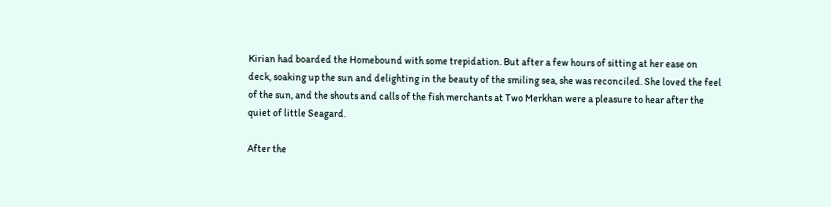Kirian had boarded the Homebound with some trepidation. But after a few hours of sitting at her ease on deck, soaking up the sun and delighting in the beauty of the smiling sea, she was reconciled. She loved the feel of the sun, and the shouts and calls of the fish merchants at Two Merkhan were a pleasure to hear after the quiet of little Seagard.

After the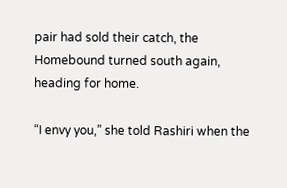pair had sold their catch, the Homebound turned south again, heading for home.

“I envy you,” she told Rashiri when the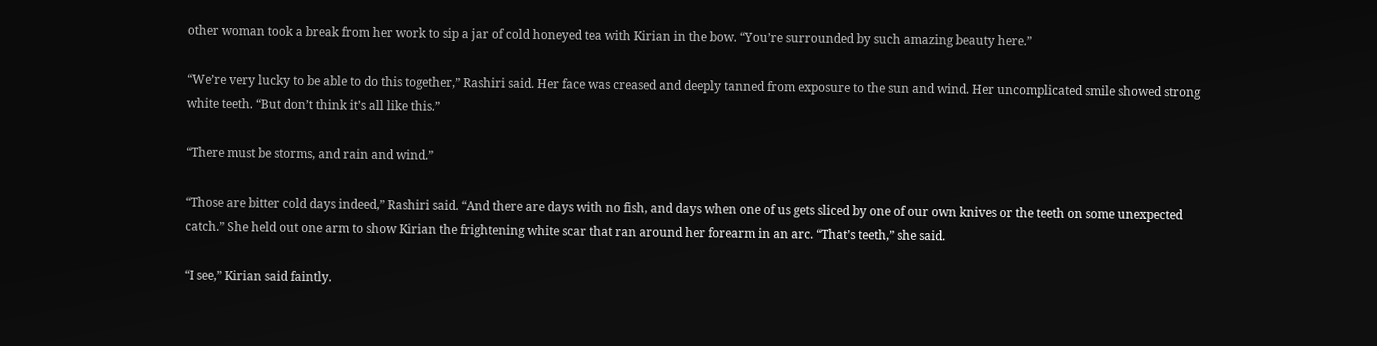other woman took a break from her work to sip a jar of cold honeyed tea with Kirian in the bow. “You’re surrounded by such amazing beauty here.”

“We’re very lucky to be able to do this together,” Rashiri said. Her face was creased and deeply tanned from exposure to the sun and wind. Her uncomplicated smile showed strong white teeth. “But don’t think it’s all like this.”

“There must be storms, and rain and wind.”

“Those are bitter cold days indeed,” Rashiri said. “And there are days with no fish, and days when one of us gets sliced by one of our own knives or the teeth on some unexpected catch.” She held out one arm to show Kirian the frightening white scar that ran around her forearm in an arc. “That’s teeth,” she said.

“I see,” Kirian said faintly.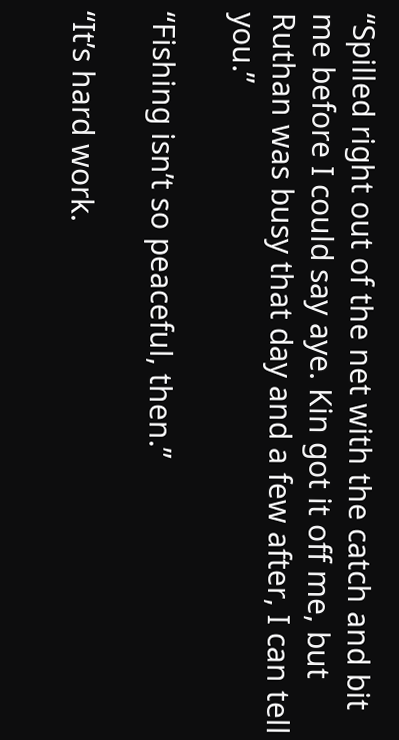“Spilled right out of the net with the catch and bit me before I could say aye. Kin got it off me, but Ruthan was busy that day and a few after, I can tell you.”

“Fishing isn’t so peaceful, then.”

“It’s hard work.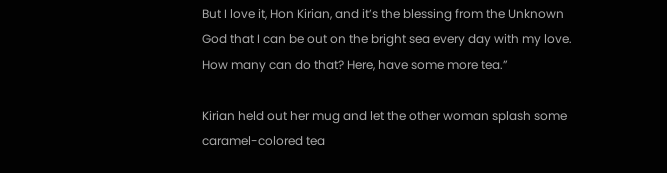But I love it, Hon Kirian, and it’s the blessing from the Unknown God that I can be out on the bright sea every day with my love. How many can do that? Here, have some more tea.”

Kirian held out her mug and let the other woman splash some caramel-colored tea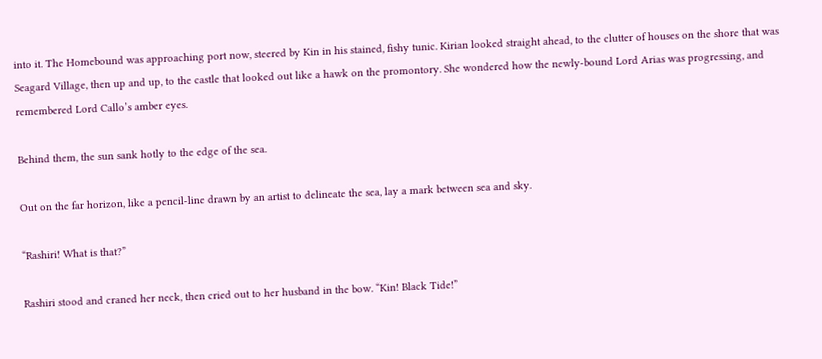into it. The Homebound was approaching port now, steered by Kin in his stained, fishy tunic. Kirian looked straight ahead, to the clutter of houses on the shore that was Seagard Village, then up and up, to the castle that looked out like a hawk on the promontory. She wondered how the newly-bound Lord Arias was progressing, and remembered Lord Callo’s amber eyes.

Behind them, the sun sank hotly to the edge of the sea.

Out on the far horizon, like a pencil-line drawn by an artist to delineate the sea, lay a mark between sea and sky.

“Rashiri! What is that?”

Rashiri stood and craned her neck, then cried out to her husband in the bow. “Kin! Black Tide!”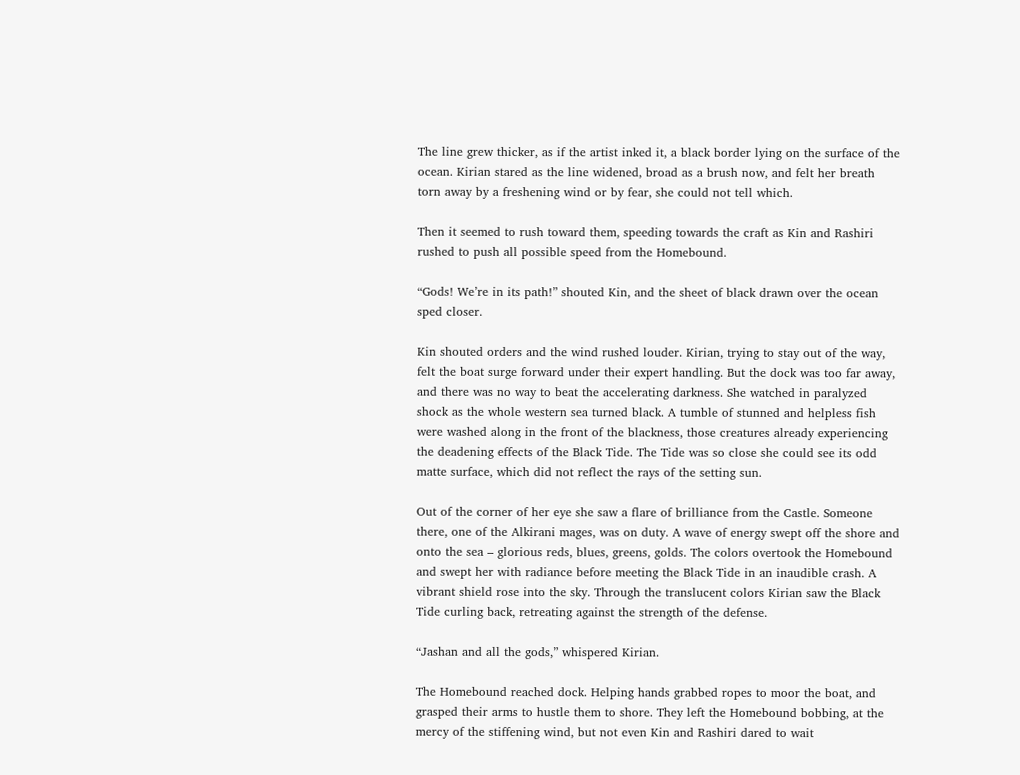The line grew thicker, as if the artist inked it, a black border lying on the surface of the ocean. Kirian stared as the line widened, broad as a brush now, and felt her breath torn away by a freshening wind or by fear, she could not tell which.

Then it seemed to rush toward them, speeding towards the craft as Kin and Rashiri rushed to push all possible speed from the Homebound.

“Gods! We’re in its path!” shouted Kin, and the sheet of black drawn over the ocean sped closer.

Kin shouted orders and the wind rushed louder. Kirian, trying to stay out of the way, felt the boat surge forward under their expert handling. But the dock was too far away, and there was no way to beat the accelerating darkness. She watched in paralyzed shock as the whole western sea turned black. A tumble of stunned and helpless fish were washed along in the front of the blackness, those creatures already experiencing the deadening effects of the Black Tide. The Tide was so close she could see its odd matte surface, which did not reflect the rays of the setting sun.

Out of the corner of her eye she saw a flare of brilliance from the Castle. Someone there, one of the Alkirani mages, was on duty. A wave of energy swept off the shore and onto the sea – glorious reds, blues, greens, golds. The colors overtook the Homebound and swept her with radiance before meeting the Black Tide in an inaudible crash. A vibrant shield rose into the sky. Through the translucent colors Kirian saw the Black Tide curling back, retreating against the strength of the defense.

“Jashan and all the gods,” whispered Kirian.

The Homebound reached dock. Helping hands grabbed ropes to moor the boat, and grasped their arms to hustle them to shore. They left the Homebound bobbing, at the mercy of the stiffening wind, but not even Kin and Rashiri dared to wait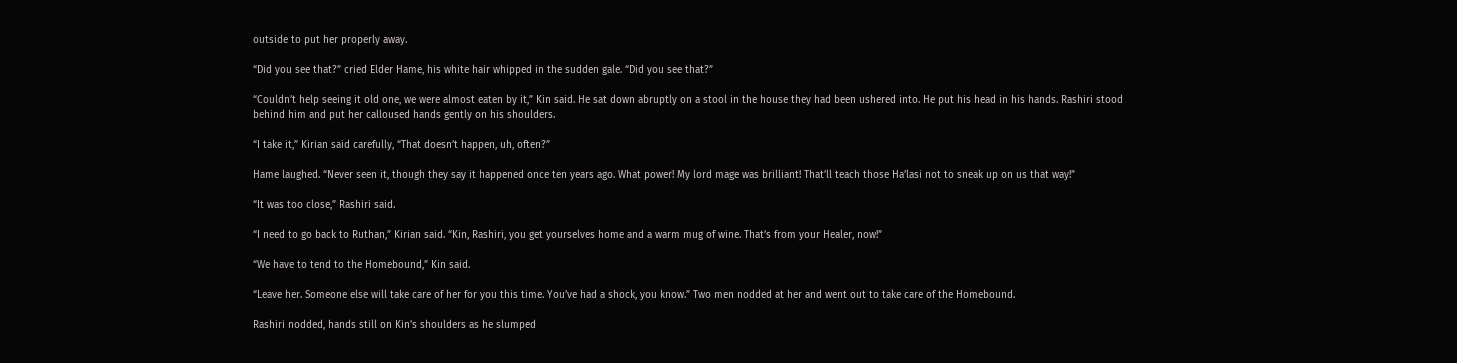outside to put her properly away.

“Did you see that?” cried Elder Hame, his white hair whipped in the sudden gale. “Did you see that?”

“Couldn’t help seeing it old one, we were almost eaten by it,” Kin said. He sat down abruptly on a stool in the house they had been ushered into. He put his head in his hands. Rashiri stood behind him and put her calloused hands gently on his shoulders.

“I take it,” Kirian said carefully, “That doesn’t happen, uh, often?”

Hame laughed. “Never seen it, though they say it happened once ten years ago. What power! My lord mage was brilliant! That’ll teach those Ha’lasi not to sneak up on us that way!”

“It was too close,” Rashiri said.

“I need to go back to Ruthan,” Kirian said. “Kin, Rashiri, you get yourselves home and a warm mug of wine. That’s from your Healer, now!”

“We have to tend to the Homebound,” Kin said.

“Leave her. Someone else will take care of her for you this time. You’ve had a shock, you know.” Two men nodded at her and went out to take care of the Homebound.

Rashiri nodded, hands still on Kin’s shoulders as he slumped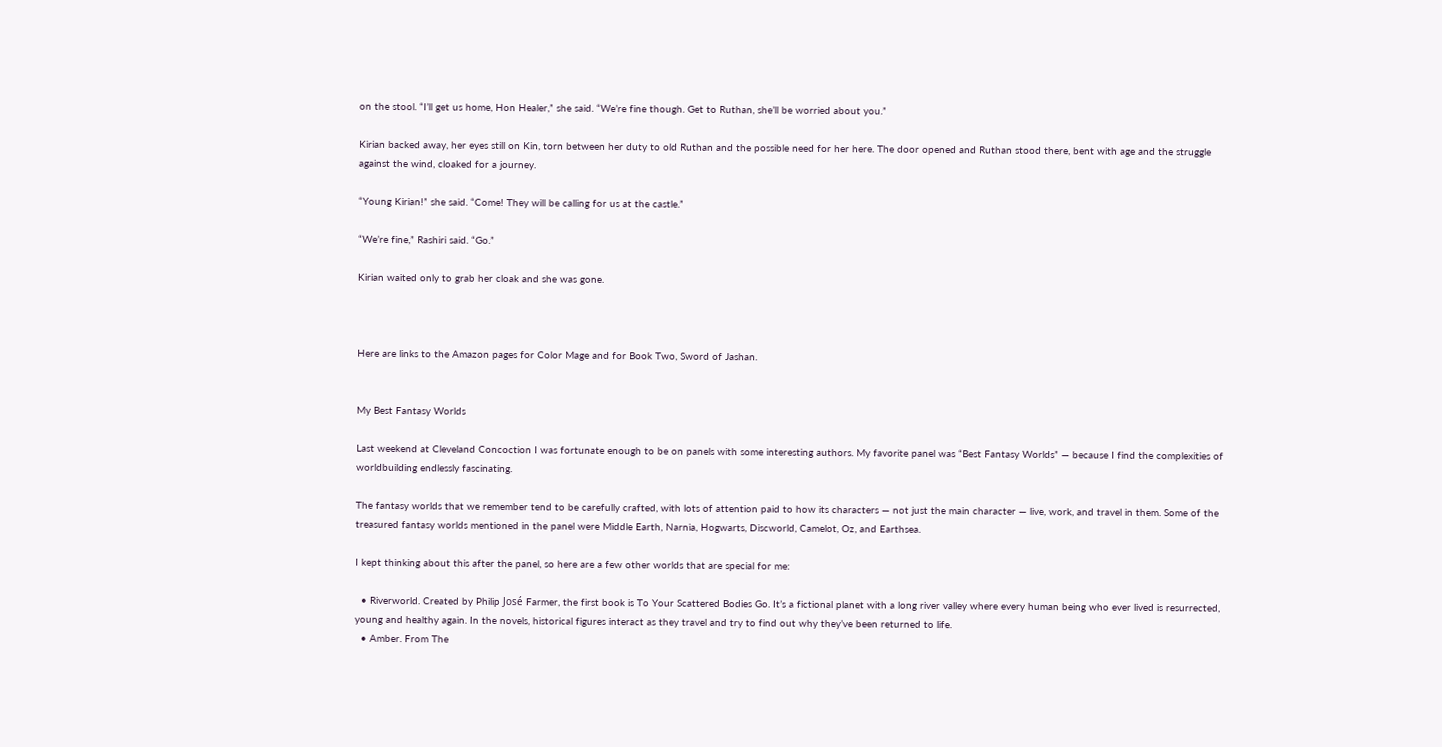on the stool. “I’ll get us home, Hon Healer,” she said. “We’re fine though. Get to Ruthan, she’ll be worried about you.”

Kirian backed away, her eyes still on Kin, torn between her duty to old Ruthan and the possible need for her here. The door opened and Ruthan stood there, bent with age and the struggle against the wind, cloaked for a journey.

“Young Kirian!” she said. “Come! They will be calling for us at the castle.”

“We’re fine,” Rashiri said. “Go.”

Kirian waited only to grab her cloak and she was gone.



Here are links to the Amazon pages for Color Mage and for Book Two, Sword of Jashan.


My Best Fantasy Worlds

Last weekend at Cleveland Concoction I was fortunate enough to be on panels with some interesting authors. My favorite panel was “Best Fantasy Worlds” — because I find the complexities of worldbuilding endlessly fascinating.

The fantasy worlds that we remember tend to be carefully crafted, with lots of attention paid to how its characters — not just the main character — live, work, and travel in them. Some of the treasured fantasy worlds mentioned in the panel were Middle Earth, Narnia, Hogwarts, Discworld, Camelot, Oz, and Earthsea.

I kept thinking about this after the panel, so here are a few other worlds that are special for me:

  • Riverworld. Created by Philip José Farmer, the first book is To Your Scattered Bodies Go. It’s a fictional planet with a long river valley where every human being who ever lived is resurrected, young and healthy again. In the novels, historical figures interact as they travel and try to find out why they’ve been returned to life.
  • Amber. From The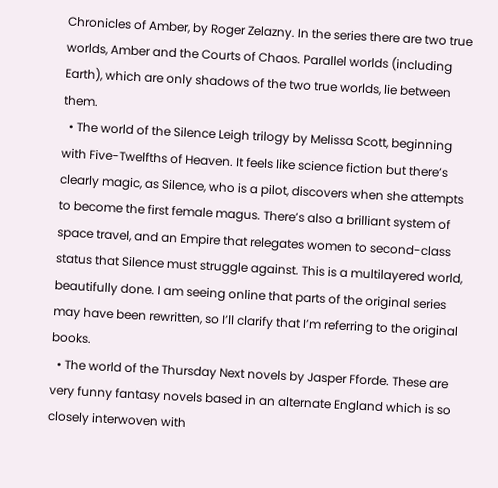Chronicles of Amber, by Roger Zelazny. In the series there are two true worlds, Amber and the Courts of Chaos. Parallel worlds (including Earth), which are only shadows of the two true worlds, lie between them.
  • The world of the Silence Leigh trilogy by Melissa Scott, beginning with Five-Twelfths of Heaven. It feels like science fiction but there’s clearly magic, as Silence, who is a pilot, discovers when she attempts to become the first female magus. There’s also a brilliant system of space travel, and an Empire that relegates women to second-class status that Silence must struggle against. This is a multilayered world, beautifully done. I am seeing online that parts of the original series may have been rewritten, so I’ll clarify that I’m referring to the original books.
  • The world of the Thursday Next novels by Jasper Fforde. These are very funny fantasy novels based in an alternate England which is so closely interwoven with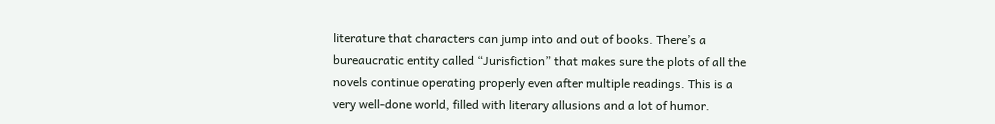literature that characters can jump into and out of books. There’s a bureaucratic entity called “Jurisfiction” that makes sure the plots of all the novels continue operating properly even after multiple readings. This is a very well-done world, filled with literary allusions and a lot of humor.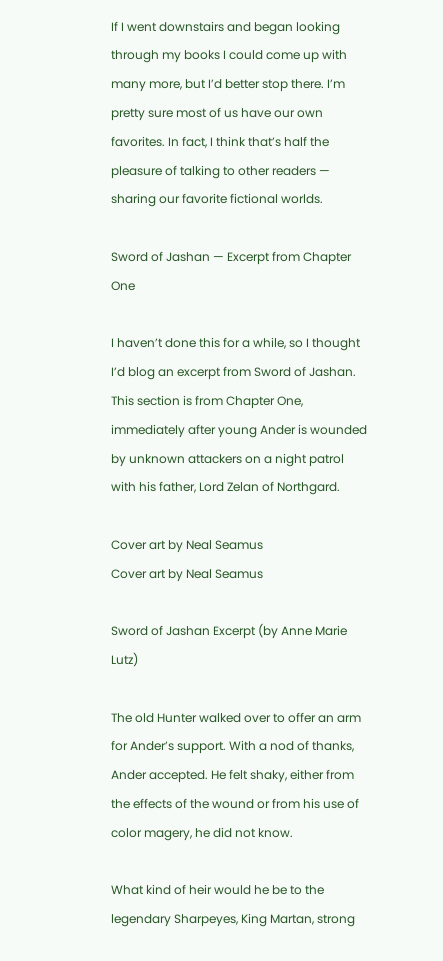If I went downstairs and began looking through my books I could come up with many more, but I’d better stop there. I’m pretty sure most of us have our own favorites. In fact, I think that’s half the pleasure of talking to other readers — sharing our favorite fictional worlds.

Sword of Jashan — Excerpt from Chapter One

I haven’t done this for a while, so I thought I’d blog an excerpt from Sword of Jashan. This section is from Chapter One, immediately after young Ander is wounded by unknown attackers on a night patrol with his father, Lord Zelan of Northgard.

Cover art by Neal Seamus
Cover art by Neal Seamus

Sword of Jashan Excerpt (by Anne Marie Lutz)

The old Hunter walked over to offer an arm for Ander’s support. With a nod of thanks, Ander accepted. He felt shaky, either from the effects of the wound or from his use of color magery, he did not know.

What kind of heir would he be to the legendary Sharpeyes, King Martan, strong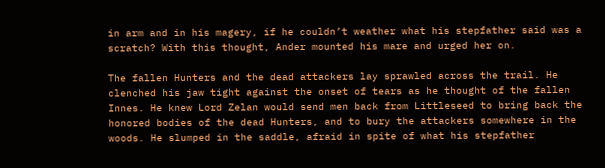in arm and in his magery, if he couldn’t weather what his stepfather said was a scratch? With this thought, Ander mounted his mare and urged her on.

The fallen Hunters and the dead attackers lay sprawled across the trail. He clenched his jaw tight against the onset of tears as he thought of the fallen Innes. He knew Lord Zelan would send men back from Littleseed to bring back the honored bodies of the dead Hunters, and to bury the attackers somewhere in the woods. He slumped in the saddle, afraid in spite of what his stepfather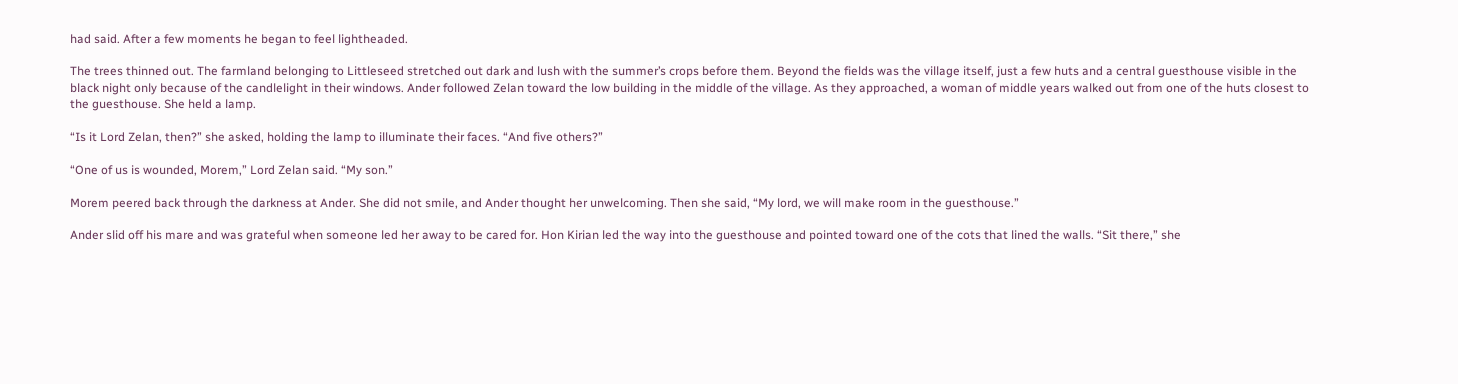had said. After a few moments he began to feel lightheaded.

The trees thinned out. The farmland belonging to Littleseed stretched out dark and lush with the summer’s crops before them. Beyond the fields was the village itself, just a few huts and a central guesthouse visible in the black night only because of the candlelight in their windows. Ander followed Zelan toward the low building in the middle of the village. As they approached, a woman of middle years walked out from one of the huts closest to the guesthouse. She held a lamp.

“Is it Lord Zelan, then?” she asked, holding the lamp to illuminate their faces. “And five others?”

“One of us is wounded, Morem,” Lord Zelan said. “My son.”

Morem peered back through the darkness at Ander. She did not smile, and Ander thought her unwelcoming. Then she said, “My lord, we will make room in the guesthouse.”

Ander slid off his mare and was grateful when someone led her away to be cared for. Hon Kirian led the way into the guesthouse and pointed toward one of the cots that lined the walls. “Sit there,” she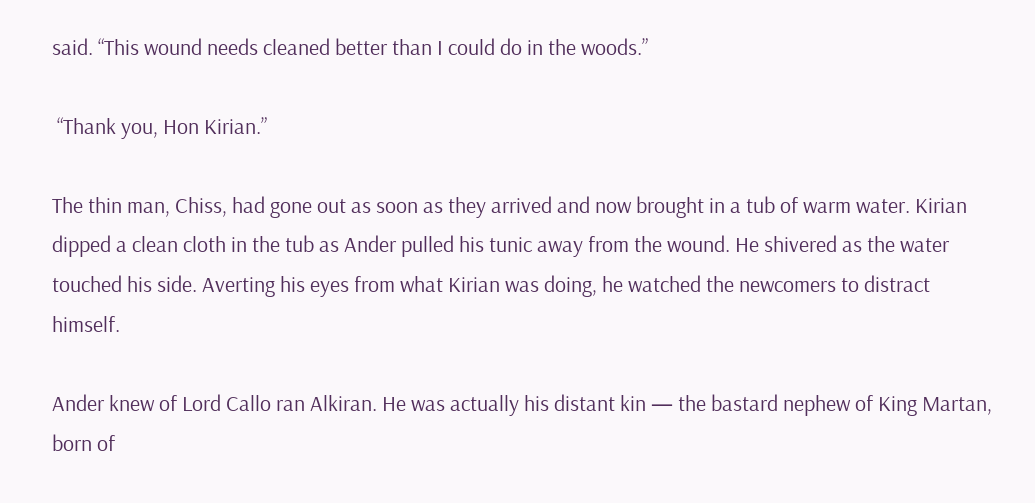said. “This wound needs cleaned better than I could do in the woods.”

 “Thank you, Hon Kirian.”

The thin man, Chiss, had gone out as soon as they arrived and now brought in a tub of warm water. Kirian dipped a clean cloth in the tub as Ander pulled his tunic away from the wound. He shivered as the water touched his side. Averting his eyes from what Kirian was doing, he watched the newcomers to distract himself.

Ander knew of Lord Callo ran Alkiran. He was actually his distant kin — the bastard nephew of King Martan, born of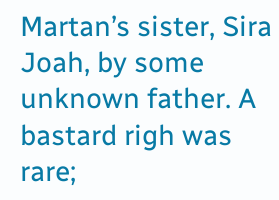Martan’s sister, Sira Joah, by some unknown father. A bastard righ was rare;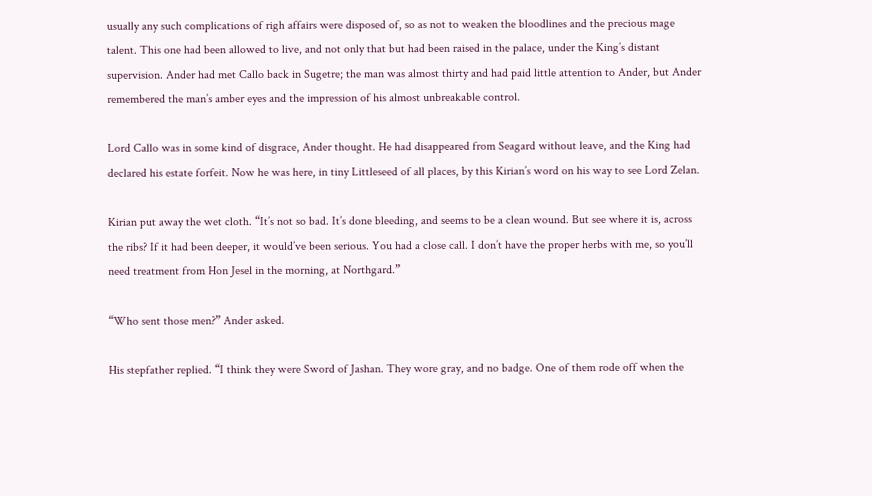usually any such complications of righ affairs were disposed of, so as not to weaken the bloodlines and the precious mage talent. This one had been allowed to live, and not only that but had been raised in the palace, under the King’s distant supervision. Ander had met Callo back in Sugetre; the man was almost thirty and had paid little attention to Ander, but Ander remembered the man’s amber eyes and the impression of his almost unbreakable control.

Lord Callo was in some kind of disgrace, Ander thought. He had disappeared from Seagard without leave, and the King had declared his estate forfeit. Now he was here, in tiny Littleseed of all places, by this Kirian’s word on his way to see Lord Zelan.

Kirian put away the wet cloth. “It’s not so bad. It’s done bleeding, and seems to be a clean wound. But see where it is, across the ribs? If it had been deeper, it would’ve been serious. You had a close call. I don’t have the proper herbs with me, so you’ll need treatment from Hon Jesel in the morning, at Northgard.”

“Who sent those men?” Ander asked.

His stepfather replied. “I think they were Sword of Jashan. They wore gray, and no badge. One of them rode off when the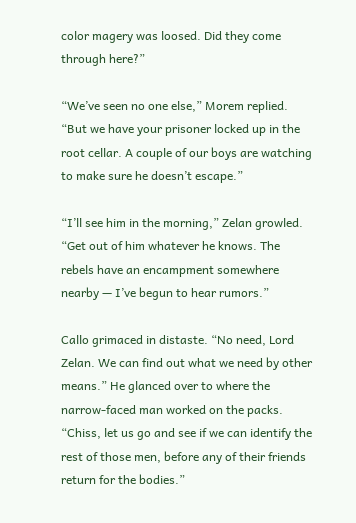color magery was loosed. Did they come through here?”

“We’ve seen no one else,” Morem replied. “But we have your prisoner locked up in the root cellar. A couple of our boys are watching to make sure he doesn’t escape.”

“I’ll see him in the morning,” Zelan growled. “Get out of him whatever he knows. The rebels have an encampment somewhere nearby — I’ve begun to hear rumors.”

Callo grimaced in distaste. “No need, Lord Zelan. We can find out what we need by other means.” He glanced over to where the narrow-faced man worked on the packs. “Chiss, let us go and see if we can identify the rest of those men, before any of their friends return for the bodies.”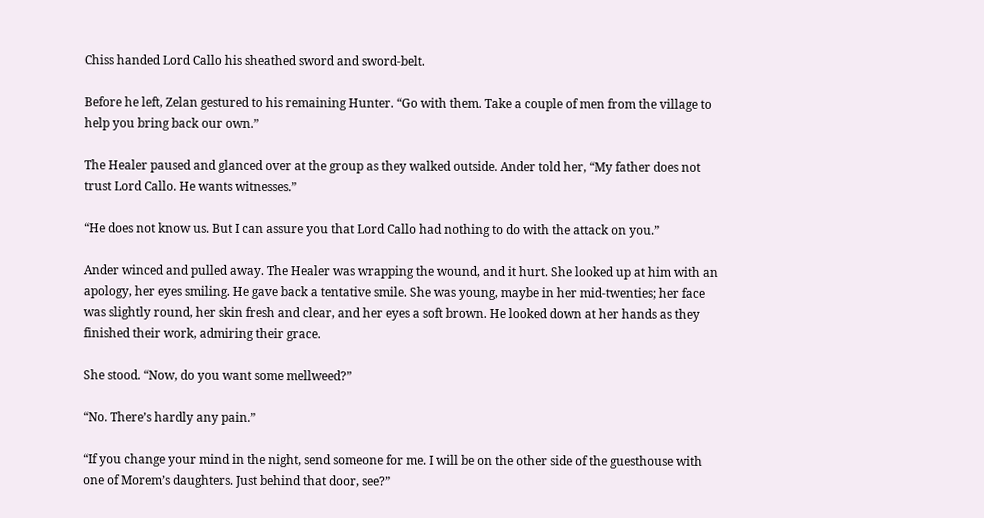Chiss handed Lord Callo his sheathed sword and sword-belt.

Before he left, Zelan gestured to his remaining Hunter. “Go with them. Take a couple of men from the village to help you bring back our own.”

The Healer paused and glanced over at the group as they walked outside. Ander told her, “My father does not trust Lord Callo. He wants witnesses.”

“He does not know us. But I can assure you that Lord Callo had nothing to do with the attack on you.”

Ander winced and pulled away. The Healer was wrapping the wound, and it hurt. She looked up at him with an apology, her eyes smiling. He gave back a tentative smile. She was young, maybe in her mid-twenties; her face was slightly round, her skin fresh and clear, and her eyes a soft brown. He looked down at her hands as they finished their work, admiring their grace.

She stood. “Now, do you want some mellweed?”

“No. There’s hardly any pain.”

“If you change your mind in the night, send someone for me. I will be on the other side of the guesthouse with one of Morem’s daughters. Just behind that door, see?”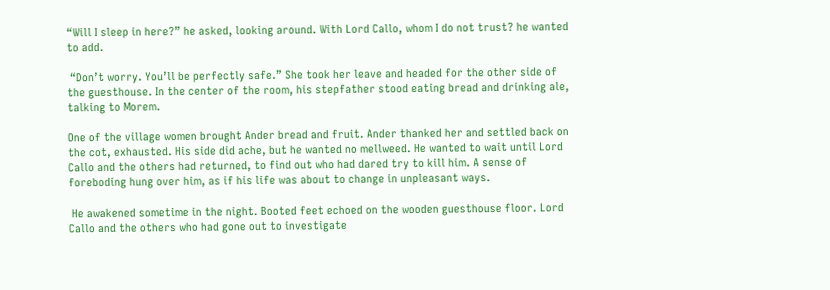“Will I sleep in here?” he asked, looking around. With Lord Callo, whom I do not trust? he wanted to add.

 “Don’t worry. You’ll be perfectly safe.” She took her leave and headed for the other side of the guesthouse. In the center of the room, his stepfather stood eating bread and drinking ale, talking to Morem.

One of the village women brought Ander bread and fruit. Ander thanked her and settled back on the cot, exhausted. His side did ache, but he wanted no mellweed. He wanted to wait until Lord Callo and the others had returned, to find out who had dared try to kill him. A sense of foreboding hung over him, as if his life was about to change in unpleasant ways.

 He awakened sometime in the night. Booted feet echoed on the wooden guesthouse floor. Lord Callo and the others who had gone out to investigate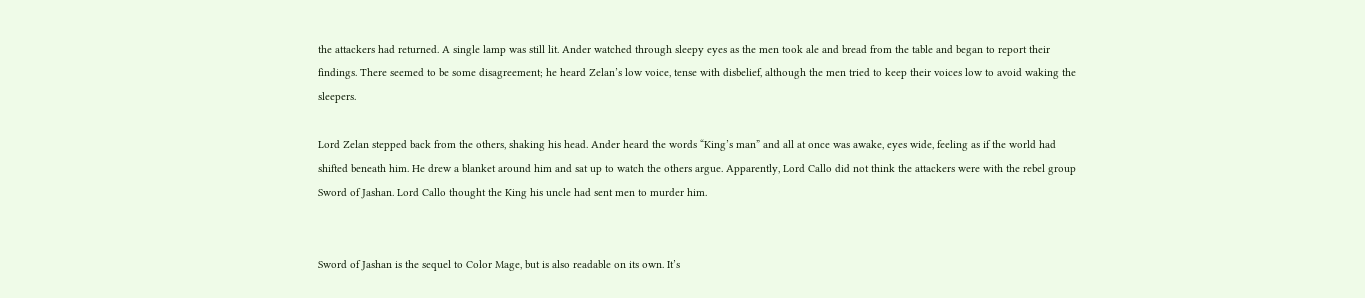the attackers had returned. A single lamp was still lit. Ander watched through sleepy eyes as the men took ale and bread from the table and began to report their findings. There seemed to be some disagreement; he heard Zelan’s low voice, tense with disbelief, although the men tried to keep their voices low to avoid waking the sleepers.

Lord Zelan stepped back from the others, shaking his head. Ander heard the words “King’s man” and all at once was awake, eyes wide, feeling as if the world had shifted beneath him. He drew a blanket around him and sat up to watch the others argue. Apparently, Lord Callo did not think the attackers were with the rebel group Sword of Jashan. Lord Callo thought the King his uncle had sent men to murder him.


Sword of Jashan is the sequel to Color Mage, but is also readable on its own. It’s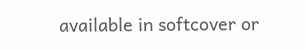available in softcover or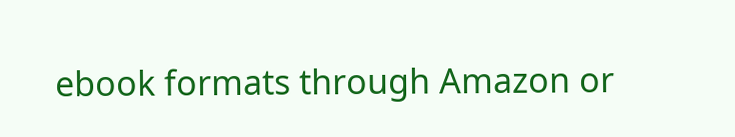ebook formats through Amazon or